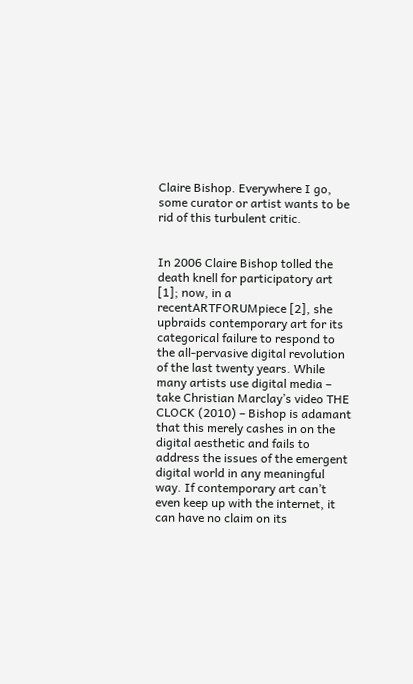Claire Bishop. Everywhere I go, some curator or artist wants to be rid of this turbulent critic.


In 2006 Claire Bishop tolled the death knell for participatory art [1]; now, in a recentARTFORUMpiece [2], she upbraids contemporary art for its categorical failure to respond to the all-pervasive digital revolution of the last twenty years. While many artists use digital media – take Christian Marclay’s video THE CLOCK (2010) – Bishop is adamant that this merely cashes in on the digital aesthetic and fails to address the issues of the emergent digital world in any meaningful way. If contemporary art can’t even keep up with the internet, it can have no claim on its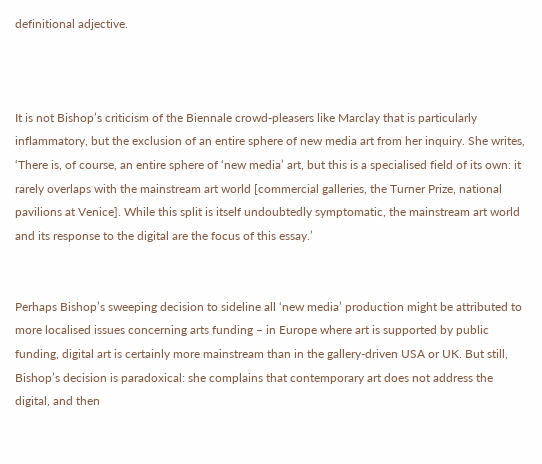definitional adjective.



It is not Bishop’s criticism of the Biennale crowd-pleasers like Marclay that is particularly inflammatory, but the exclusion of an entire sphere of new media art from her inquiry. She writes, ‘There is, of course, an entire sphere of ‘new media’ art, but this is a specialised field of its own: it rarely overlaps with the mainstream art world [commercial galleries, the Turner Prize, national pavilions at Venice]. While this split is itself undoubtedly symptomatic, the mainstream art world and its response to the digital are the focus of this essay.’


Perhaps Bishop’s sweeping decision to sideline all ‘new media’ production might be attributed to more localised issues concerning arts funding – in Europe where art is supported by public funding, digital art is certainly more mainstream than in the gallery-driven USA or UK. But still, Bishop’s decision is paradoxical: she complains that contemporary art does not address the digital, and then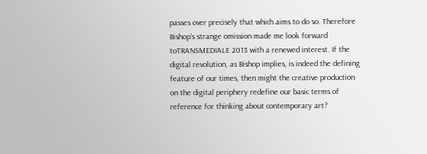passes over precisely that which aims to do so. Therefore Bishop’s strange omission made me look forward toTRANSMEDIALE 2013 with a renewed interest. If the digital revolution, as Bishop implies, is indeed the defining feature of our times, then might the creative production on the digital periphery redefine our basic terms of reference for thinking about contemporary art?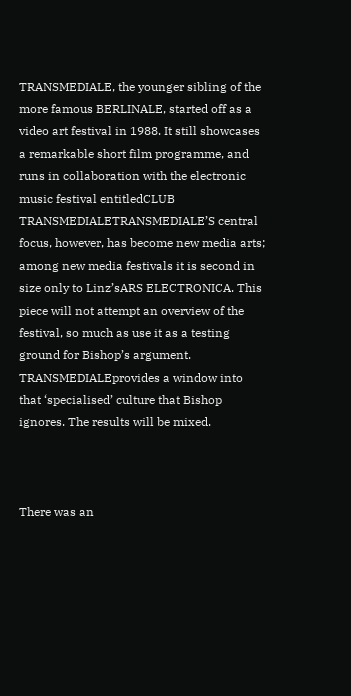TRANSMEDIALE, the younger sibling of the more famous BERLINALE, started off as a video art festival in 1988. It still showcases a remarkable short film programme, and runs in collaboration with the electronic music festival entitledCLUB TRANSMEDIALETRANSMEDIALE’S central focus, however, has become new media arts; among new media festivals it is second in size only to Linz’sARS ELECTRONICA. This piece will not attempt an overview of the festival, so much as use it as a testing ground for Bishop’s argument. TRANSMEDIALEprovides a window into that ‘specialised’ culture that Bishop ignores. The results will be mixed.



There was an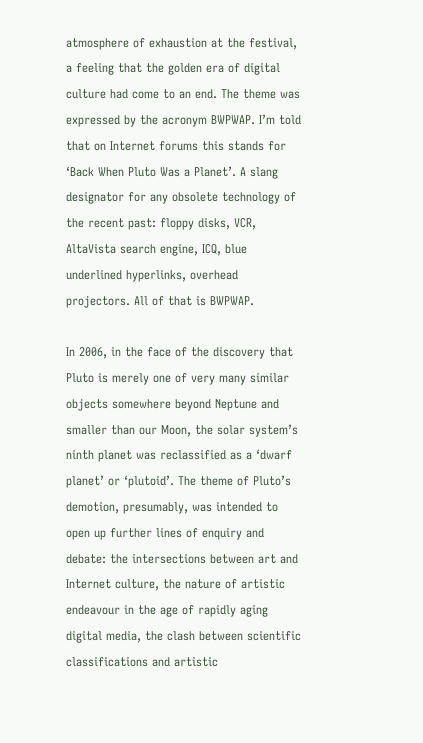atmosphere of exhaustion at the festival, a feeling that the golden era of digital culture had come to an end. The theme was expressed by the acronym BWPWAP. I’m told that on Internet forums this stands for ‘Back When Pluto Was a Planet’. A slang designator for any obsolete technology of the recent past: floppy disks, VCR, AltaVista search engine, ICQ, blue underlined hyperlinks, overhead projectors. All of that is BWPWAP.

In 2006, in the face of the discovery that Pluto is merely one of very many similar objects somewhere beyond Neptune and smaller than our Moon, the solar system’s ninth planet was reclassified as a ‘dwarf planet’ or ‘plutoid’. The theme of Pluto’s demotion, presumably, was intended to open up further lines of enquiry and debate: the intersections between art and Internet culture, the nature of artistic endeavour in the age of rapidly aging digital media, the clash between scientific classifications and artistic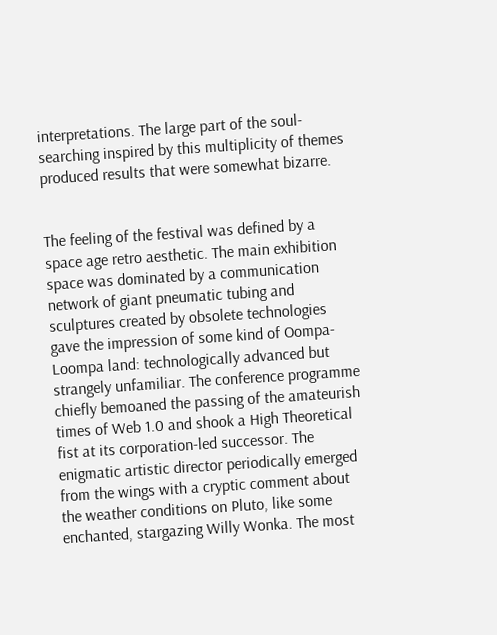interpretations. The large part of the soul-searching inspired by this multiplicity of themes produced results that were somewhat bizarre.


The feeling of the festival was defined by a space age retro aesthetic. The main exhibition space was dominated by a communication network of giant pneumatic tubing and sculptures created by obsolete technologies gave the impression of some kind of Oompa-Loompa land: technologically advanced but strangely unfamiliar. The conference programme chiefly bemoaned the passing of the amateurish times of Web 1.0 and shook a High Theoretical fist at its corporation-led successor. The enigmatic artistic director periodically emerged from the wings with a cryptic comment about the weather conditions on Pluto, like some enchanted, stargazing Willy Wonka. The most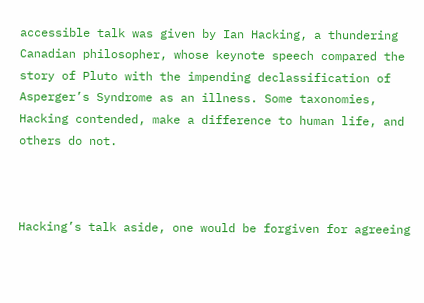accessible talk was given by Ian Hacking, a thundering Canadian philosopher, whose keynote speech compared the story of Pluto with the impending declassification of Asperger’s Syndrome as an illness. Some taxonomies, Hacking contended, make a difference to human life, and others do not.



Hacking’s talk aside, one would be forgiven for agreeing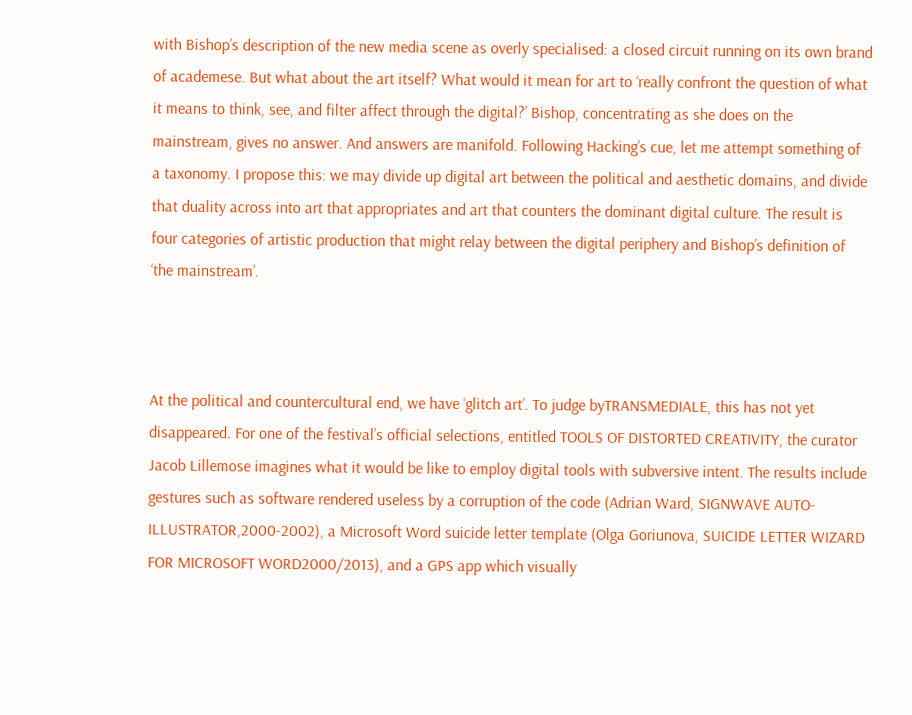with Bishop’s description of the new media scene as overly specialised: a closed circuit running on its own brand of academese. But what about the art itself? What would it mean for art to ‘really confront the question of what it means to think, see, and filter affect through the digital?’ Bishop, concentrating as she does on the mainstream, gives no answer. And answers are manifold. Following Hacking’s cue, let me attempt something of a taxonomy. I propose this: we may divide up digital art between the political and aesthetic domains, and divide that duality across into art that appropriates and art that counters the dominant digital culture. The result is four categories of artistic production that might relay between the digital periphery and Bishop’s definition of ‘the mainstream’.



At the political and countercultural end, we have ‘glitch art’. To judge byTRANSMEDIALE, this has not yet disappeared. For one of the festival’s official selections, entitled TOOLS OF DISTORTED CREATIVITY, the curator Jacob Lillemose imagines what it would be like to employ digital tools with subversive intent. The results include gestures such as software rendered useless by a corruption of the code (Adrian Ward, SIGNWAVE AUTO-ILLUSTRATOR,2000-2002), a Microsoft Word suicide letter template (Olga Goriunova, SUICIDE LETTER WIZARD FOR MICROSOFT WORD2000/2013), and a GPS app which visually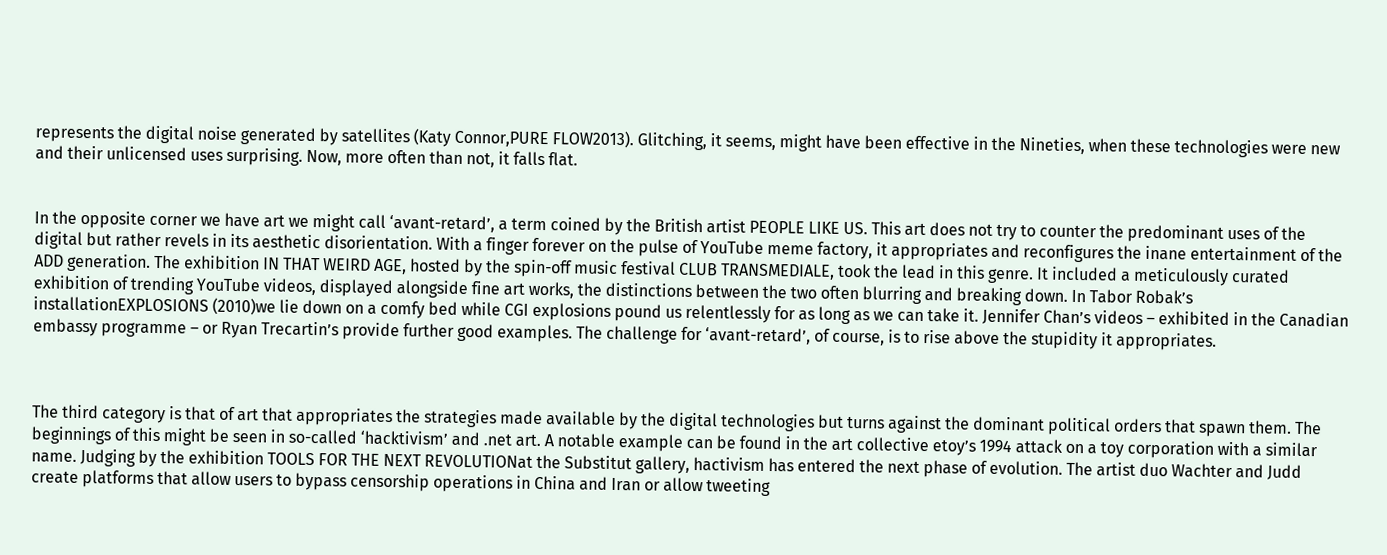represents the digital noise generated by satellites (Katy Connor,PURE FLOW2013). Glitching, it seems, might have been effective in the Nineties, when these technologies were new and their unlicensed uses surprising. Now, more often than not, it falls flat.


In the opposite corner we have art we might call ‘avant-retard’, a term coined by the British artist PEOPLE LIKE US. This art does not try to counter the predominant uses of the digital but rather revels in its aesthetic disorientation. With a finger forever on the pulse of YouTube meme factory, it appropriates and reconfigures the inane entertainment of the ADD generation. The exhibition IN THAT WEIRD AGE, hosted by the spin-off music festival CLUB TRANSMEDIALE, took the lead in this genre. It included a meticulously curated exhibition of trending YouTube videos, displayed alongside fine art works, the distinctions between the two often blurring and breaking down. In Tabor Robak’s installationEXPLOSIONS (2010)we lie down on a comfy bed while CGI explosions pound us relentlessly for as long as we can take it. Jennifer Chan’s videos – exhibited in the Canadian embassy programme – or Ryan Trecartin’s provide further good examples. The challenge for ‘avant-retard’, of course, is to rise above the stupidity it appropriates.



The third category is that of art that appropriates the strategies made available by the digital technologies but turns against the dominant political orders that spawn them. The beginnings of this might be seen in so-called ‘hacktivism’ and .net art. A notable example can be found in the art collective etoy’s 1994 attack on a toy corporation with a similar name. Judging by the exhibition TOOLS FOR THE NEXT REVOLUTIONat the Substitut gallery, hactivism has entered the next phase of evolution. The artist duo Wachter and Judd create platforms that allow users to bypass censorship operations in China and Iran or allow tweeting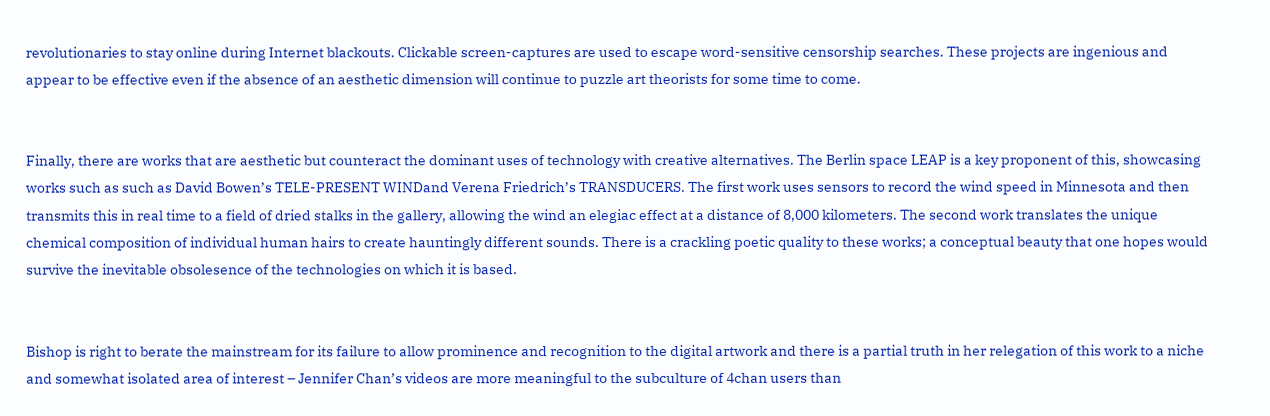revolutionaries to stay online during Internet blackouts. Clickable screen-captures are used to escape word-sensitive censorship searches. These projects are ingenious and appear to be effective even if the absence of an aesthetic dimension will continue to puzzle art theorists for some time to come.


Finally, there are works that are aesthetic but counteract the dominant uses of technology with creative alternatives. The Berlin space LEAP is a key proponent of this, showcasing works such as such as David Bowen’s TELE-PRESENT WINDand Verena Friedrich’s TRANSDUCERS. The first work uses sensors to record the wind speed in Minnesota and then transmits this in real time to a field of dried stalks in the gallery, allowing the wind an elegiac effect at a distance of 8,000 kilometers. The second work translates the unique chemical composition of individual human hairs to create hauntingly different sounds. There is a crackling poetic quality to these works; a conceptual beauty that one hopes would survive the inevitable obsolesence of the technologies on which it is based.


Bishop is right to berate the mainstream for its failure to allow prominence and recognition to the digital artwork and there is a partial truth in her relegation of this work to a niche and somewhat isolated area of interest – Jennifer Chan’s videos are more meaningful to the subculture of 4chan users than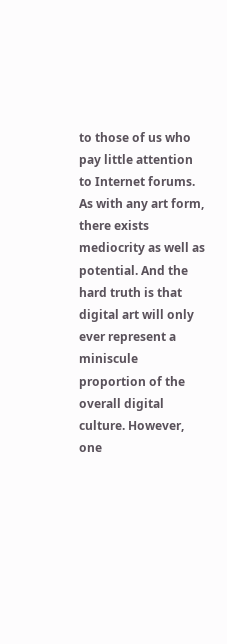to those of us who pay little attention to Internet forums. As with any art form, there exists mediocrity as well as potential. And the hard truth is that digital art will only ever represent a miniscule proportion of the overall digital culture. However, one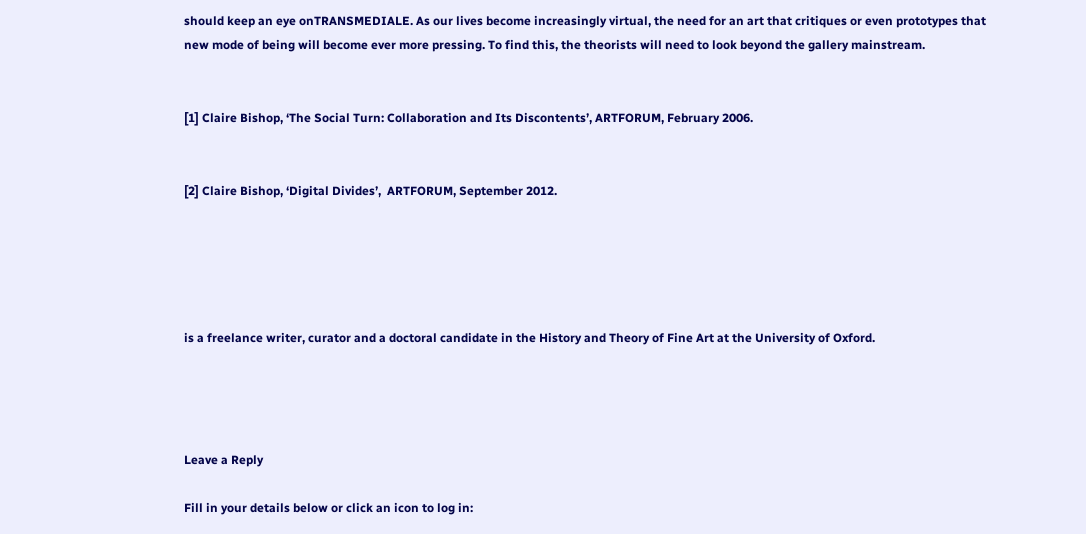should keep an eye onTRANSMEDIALE. As our lives become increasingly virtual, the need for an art that critiques or even prototypes that new mode of being will become ever more pressing. To find this, the theorists will need to look beyond the gallery mainstream.


[1] Claire Bishop, ‘The Social Turn: Collaboration and Its Discontents’, ARTFORUM, February 2006.


[2] Claire Bishop, ‘Digital Divides’,  ARTFORUM, September 2012.





is a freelance writer, curator and a doctoral candidate in the History and Theory of Fine Art at the University of Oxford.




Leave a Reply

Fill in your details below or click an icon to log in: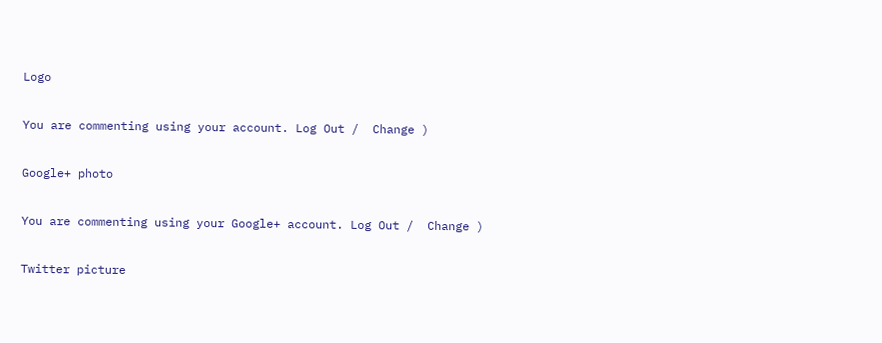Logo

You are commenting using your account. Log Out /  Change )

Google+ photo

You are commenting using your Google+ account. Log Out /  Change )

Twitter picture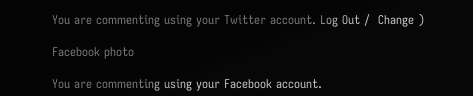You are commenting using your Twitter account. Log Out /  Change )

Facebook photo

You are commenting using your Facebook account.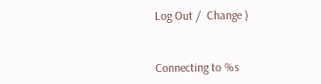Log Out /  Change )


Connecting to %s